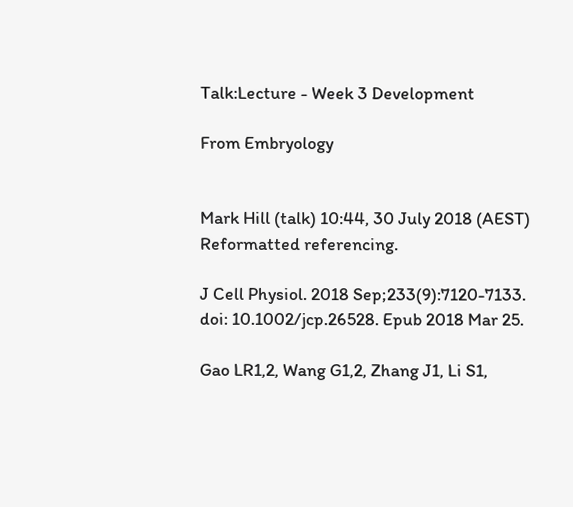Talk:Lecture - Week 3 Development

From Embryology


Mark Hill (talk) 10:44, 30 July 2018 (AEST) Reformatted referencing.

J Cell Physiol. 2018 Sep;233(9):7120-7133. doi: 10.1002/jcp.26528. Epub 2018 Mar 25.

Gao LR1,2, Wang G1,2, Zhang J1, Li S1,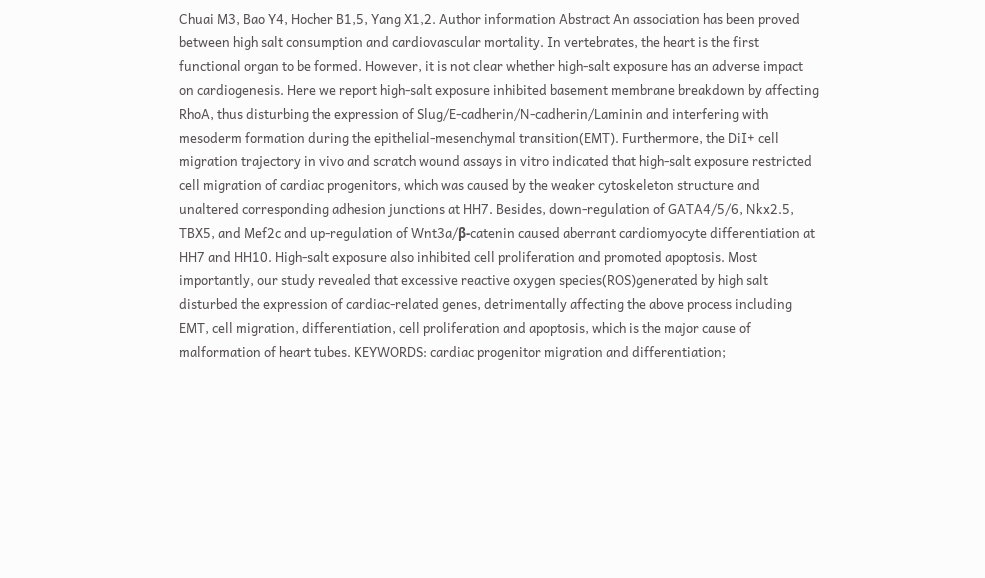Chuai M3, Bao Y4, Hocher B1,5, Yang X1,2. Author information Abstract An association has been proved between high salt consumption and cardiovascular mortality. In vertebrates, the heart is the first functional organ to be formed. However, it is not clear whether high-salt exposure has an adverse impact on cardiogenesis. Here we report high-salt exposure inhibited basement membrane breakdown by affecting RhoA, thus disturbing the expression of Slug/E-cadherin/N-cadherin/Laminin and interfering with mesoderm formation during the epithelial-mesenchymal transition(EMT). Furthermore, the DiI+ cell migration trajectory in vivo and scratch wound assays in vitro indicated that high-salt exposure restricted cell migration of cardiac progenitors, which was caused by the weaker cytoskeleton structure and unaltered corresponding adhesion junctions at HH7. Besides, down-regulation of GATA4/5/6, Nkx2.5, TBX5, and Mef2c and up-regulation of Wnt3a/β-catenin caused aberrant cardiomyocyte differentiation at HH7 and HH10. High-salt exposure also inhibited cell proliferation and promoted apoptosis. Most importantly, our study revealed that excessive reactive oxygen species(ROS)generated by high salt disturbed the expression of cardiac-related genes, detrimentally affecting the above process including EMT, cell migration, differentiation, cell proliferation and apoptosis, which is the major cause of malformation of heart tubes. KEYWORDS: cardiac progenitor migration and differentiation;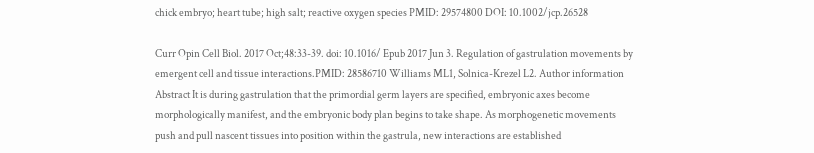chick embryo; heart tube; high salt; reactive oxygen species PMID: 29574800 DOI: 10.1002/jcp.26528

Curr Opin Cell Biol. 2017 Oct;48:33-39. doi: 10.1016/ Epub 2017 Jun 3. Regulation of gastrulation movements by emergent cell and tissue interactions.PMID: 28586710 Williams ML1, Solnica-Krezel L2. Author information Abstract It is during gastrulation that the primordial germ layers are specified, embryonic axes become morphologically manifest, and the embryonic body plan begins to take shape. As morphogenetic movements push and pull nascent tissues into position within the gastrula, new interactions are established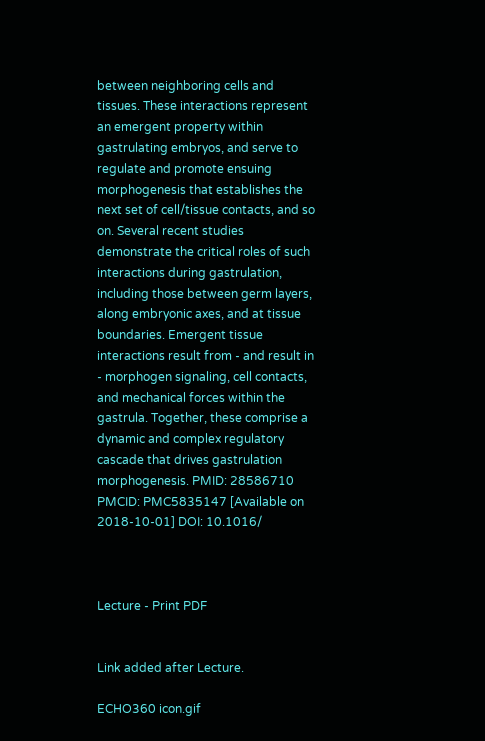between neighboring cells and tissues. These interactions represent an emergent property within gastrulating embryos, and serve to regulate and promote ensuing morphogenesis that establishes the next set of cell/tissue contacts, and so on. Several recent studies demonstrate the critical roles of such interactions during gastrulation, including those between germ layers, along embryonic axes, and at tissue boundaries. Emergent tissue interactions result from - and result in - morphogen signaling, cell contacts, and mechanical forces within the gastrula. Together, these comprise a dynamic and complex regulatory cascade that drives gastrulation morphogenesis. PMID: 28586710 PMCID: PMC5835147 [Available on 2018-10-01] DOI: 10.1016/



Lecture - Print PDF


Link added after Lecture.

ECHO360 icon.gif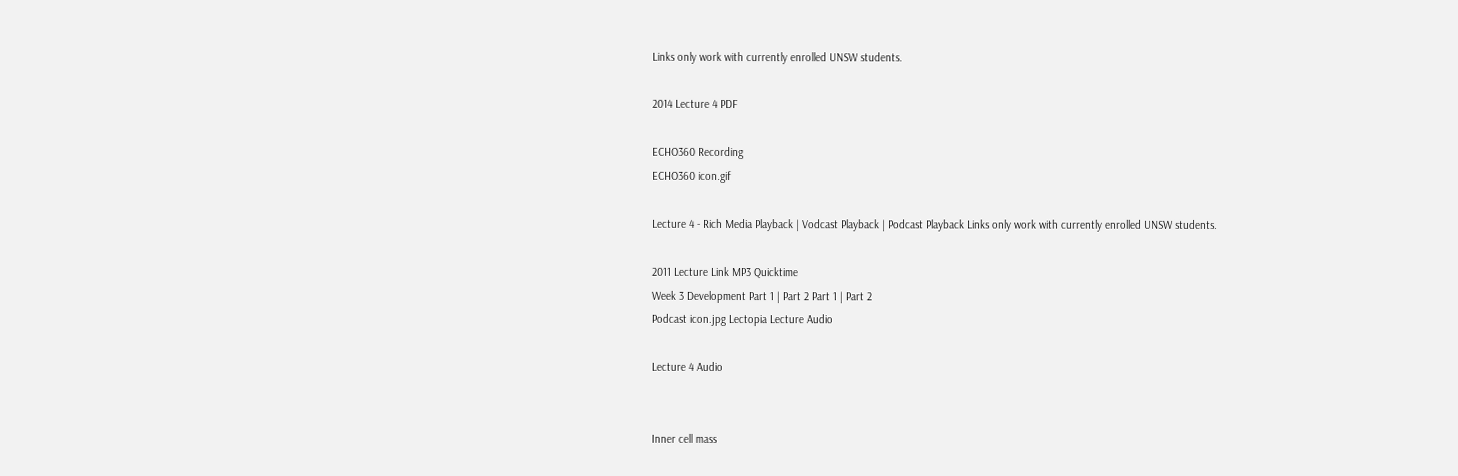Links only work with currently enrolled UNSW students.

2014 Lecture 4 PDF

ECHO360 Recording
ECHO360 icon.gif

Lecture 4 - Rich Media Playback | Vodcast Playback | Podcast Playback Links only work with currently enrolled UNSW students.

2011 Lecture Link MP3 Quicktime
Week 3 Development Part 1 | Part 2 Part 1 | Part 2
Podcast icon.jpg Lectopia Lecture Audio

Lecture 4 Audio


Inner cell mass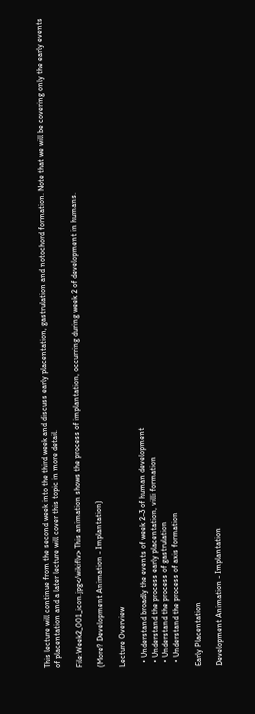This lecture will continue from the second week into the third week and discuss early placentation, gastrulation and notochord formation. Note that we will be covering only the early events of placentation and a later lecture will cover this topic in more detail.

File:Week2_001_icon.jpg</wikiflv> This animation shows the process of implantation, occurring during week 2 of development in humans.

(More? Development Animation - Implantation)

Lecture Overview

  • Understand broadly the events of week 2-3 of human development
  • Understand the process early placentation, villi formation
  • Understand the process of gastrulation
  • Understand the process of axis formation

Early Placentation

Development Animation - Implantation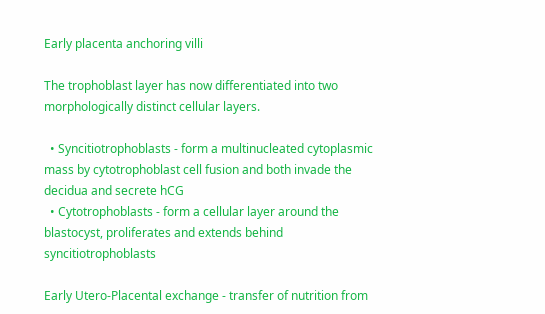Early placenta anchoring villi

The trophoblast layer has now differentiated into two morphologically distinct cellular layers.

  • Syncitiotrophoblasts - form a multinucleated cytoplasmic mass by cytotrophoblast cell fusion and both invade the decidua and secrete hCG
  • Cytotrophoblasts - form a cellular layer around the blastocyst, proliferates and extends behind syncitiotrophoblasts

Early Utero-Placental exchange - transfer of nutrition from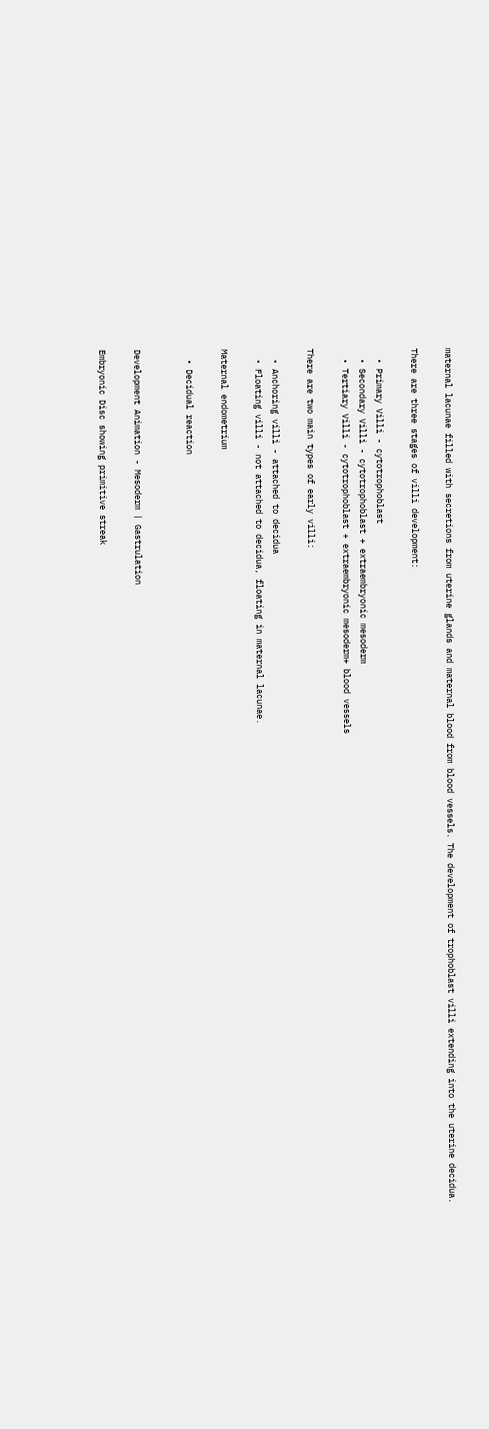maternal lacunae filled with secretions from uterine glands and maternal blood from blood vessels. The development of trophoblast villi extending into the uterine decidua.

There are three stages of villi development:

  • Primary Villi - cytotrophoblast
  • Secondary Villi - cytotrophoblast + extraembryonic mesoderm
  • Tertiary Villi - cytotrophoblast + extraembryonic mesoderm+ blood vessels

There are two main types of early villi:

  • Anchoring villi - attached to decidua
  • Floating villi - not attached to decidua, floating in maternal lacunae.

Maternal endometrium

  • Decidual reaction


Development Animation - Mesoderm | Gastrulation

Embryonic Disc showing primitive streak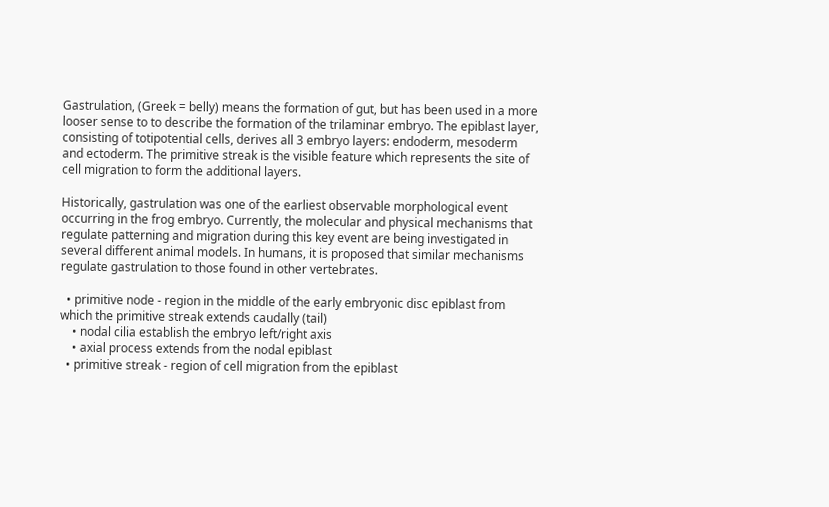Gastrulation, (Greek = belly) means the formation of gut, but has been used in a more looser sense to to describe the formation of the trilaminar embryo. The epiblast layer, consisting of totipotential cells, derives all 3 embryo layers: endoderm, mesoderm and ectoderm. The primitive streak is the visible feature which represents the site of cell migration to form the additional layers.

Historically, gastrulation was one of the earliest observable morphological event occurring in the frog embryo. Currently, the molecular and physical mechanisms that regulate patterning and migration during this key event are being investigated in several different animal models. In humans, it is proposed that similar mechanisms regulate gastrulation to those found in other vertebrates.

  • primitive node - region in the middle of the early embryonic disc epiblast from which the primitive streak extends caudally (tail)
    • nodal cilia establish the embryo left/right axis
    • axial process extends from the nodal epiblast
  • primitive streak - region of cell migration from the epiblast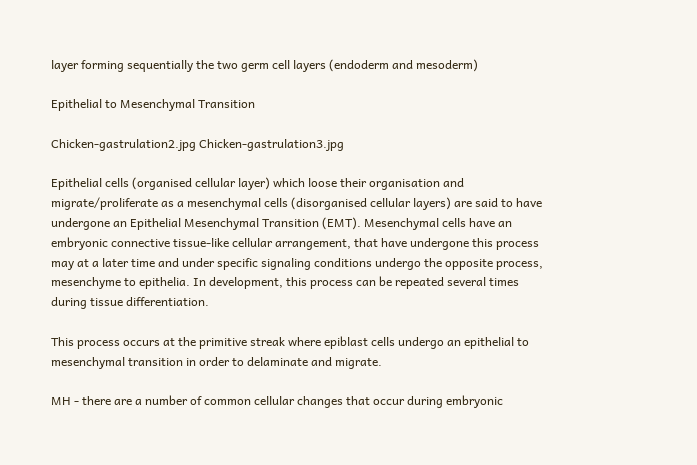layer forming sequentially the two germ cell layers (endoderm and mesoderm)

Epithelial to Mesenchymal Transition

Chicken-gastrulation2.jpg Chicken-gastrulation3.jpg

Epithelial cells (organised cellular layer) which loose their organisation and migrate/proliferate as a mesenchymal cells (disorganised cellular layers) are said to have undergone an Epithelial Mesenchymal Transition (EMT). Mesenchymal cells have an embryonic connective tissue-like cellular arrangement, that have undergone this process may at a later time and under specific signaling conditions undergo the opposite process, mesenchyme to epithelia. In development, this process can be repeated several times during tissue differentiation.

This process occurs at the primitive streak where epiblast cells undergo an epithelial to mesenchymal transition in order to delaminate and migrate.

MH - there are a number of common cellular changes that occur during embryonic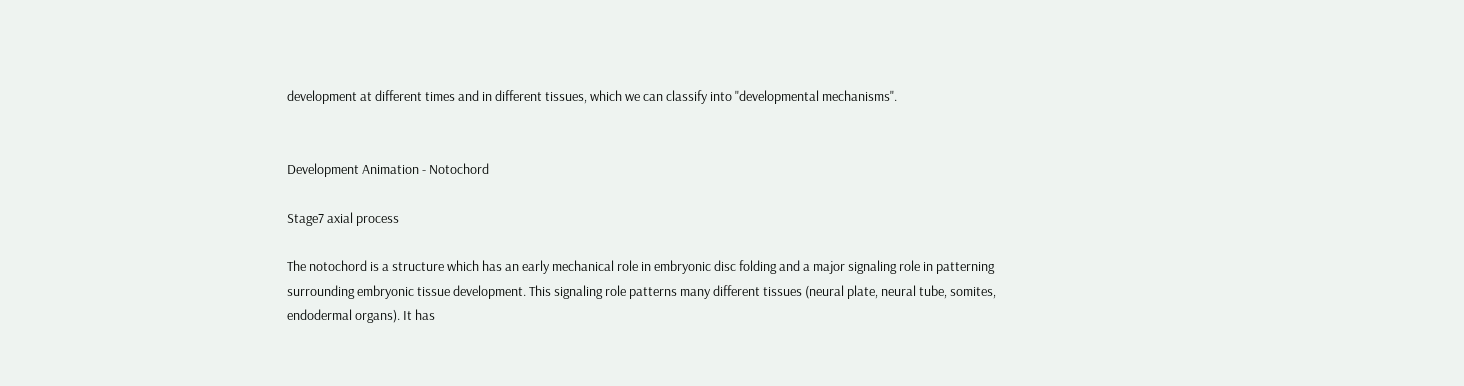development at different times and in different tissues, which we can classify into "developmental mechanisms".


Development Animation - Notochord

Stage7 axial process

The notochord is a structure which has an early mechanical role in embryonic disc folding and a major signaling role in patterning surrounding embryonic tissue development. This signaling role patterns many different tissues (neural plate, neural tube, somites, endodermal organs). It has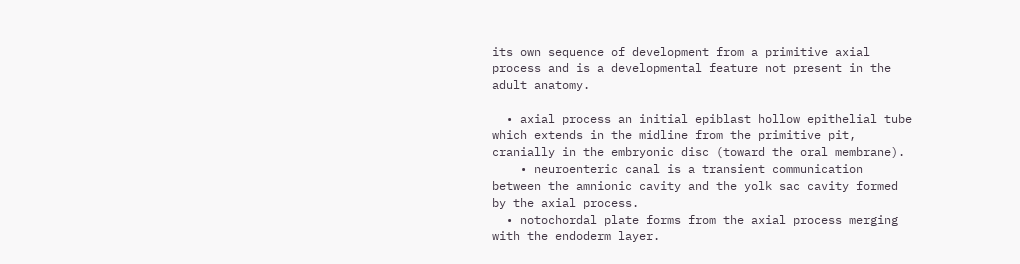its own sequence of development from a primitive axial process and is a developmental feature not present in the adult anatomy.

  • axial process an initial epiblast hollow epithelial tube which extends in the midline from the primitive pit, cranially in the embryonic disc (toward the oral membrane).
    • neuroenteric canal is a transient communication between the amnionic cavity and the yolk sac cavity formed by the axial process.
  • notochordal plate forms from the axial process merging with the endoderm layer.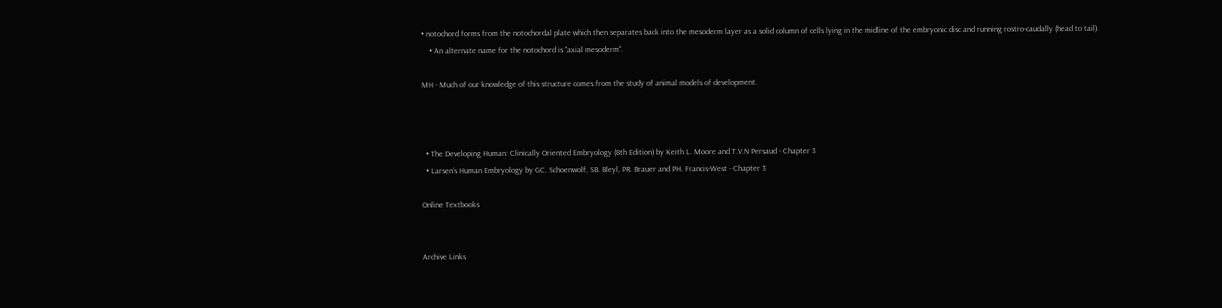• notochord forms from the notochordal plate which then separates back into the mesoderm layer as a solid column of cells lying in the midline of the embryonic disc and running rostro-caudally (head to tail).
    • An alternate name for the notochord is "axial mesoderm".

MH - Much of our knowledge of this structure comes from the study of animal models of development.



  • The Developing Human: Clinically Oriented Embryology (8th Edition) by Keith L. Moore and T.V.N Persaud - Chapter 3
  • Larsen’s Human Embryology by GC. Schoenwolf, SB. Bleyl, PR. Brauer and PH. Francis-West - Chapter 3

Online Textbooks


Archive Links